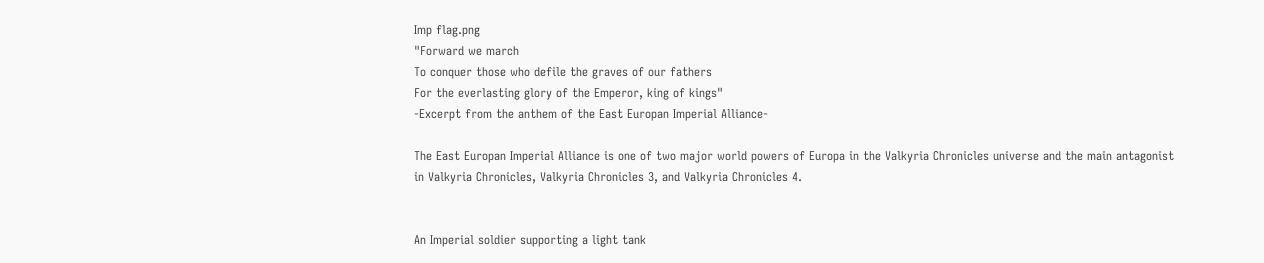Imp flag.png
"Forward we march
To conquer those who defile the graves of our fathers
For the everlasting glory of the Emperor, king of kings"
-Excerpt from the anthem of the East Europan Imperial Alliance-

The East Europan Imperial Alliance is one of two major world powers of Europa in the Valkyria Chronicles universe and the main antagonist in Valkyria Chronicles, Valkyria Chronicles 3, and Valkyria Chronicles 4.


An Imperial soldier supporting a light tank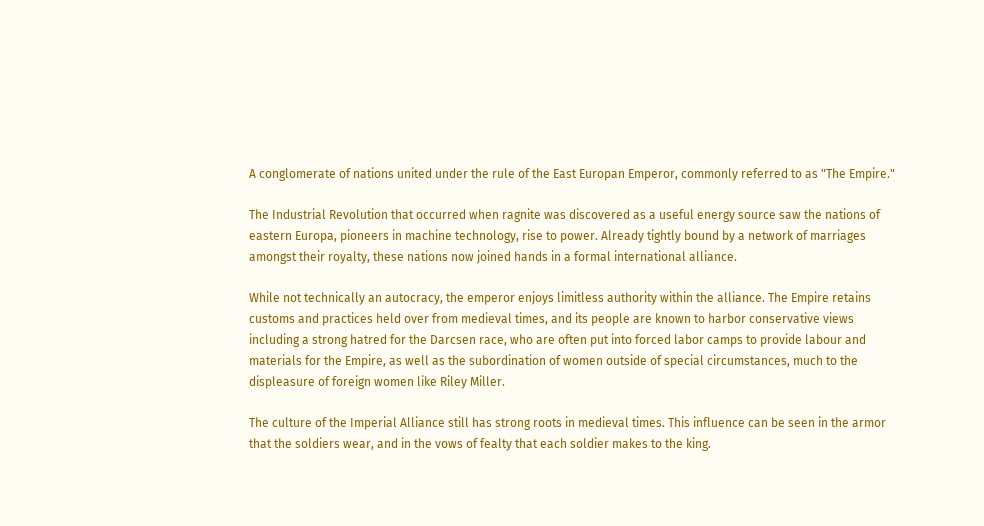A conglomerate of nations united under the rule of the East Europan Emperor, commonly referred to as "The Empire."

The Industrial Revolution that occurred when ragnite was discovered as a useful energy source saw the nations of eastern Europa, pioneers in machine technology, rise to power. Already tightly bound by a network of marriages amongst their royalty, these nations now joined hands in a formal international alliance.

While not technically an autocracy, the emperor enjoys limitless authority within the alliance. The Empire retains customs and practices held over from medieval times, and its people are known to harbor conservative views including a strong hatred for the Darcsen race, who are often put into forced labor camps to provide labour and materials for the Empire, as well as the subordination of women outside of special circumstances, much to the displeasure of foreign women like Riley Miller.

The culture of the Imperial Alliance still has strong roots in medieval times. This influence can be seen in the armor that the soldiers wear, and in the vows of fealty that each soldier makes to the king.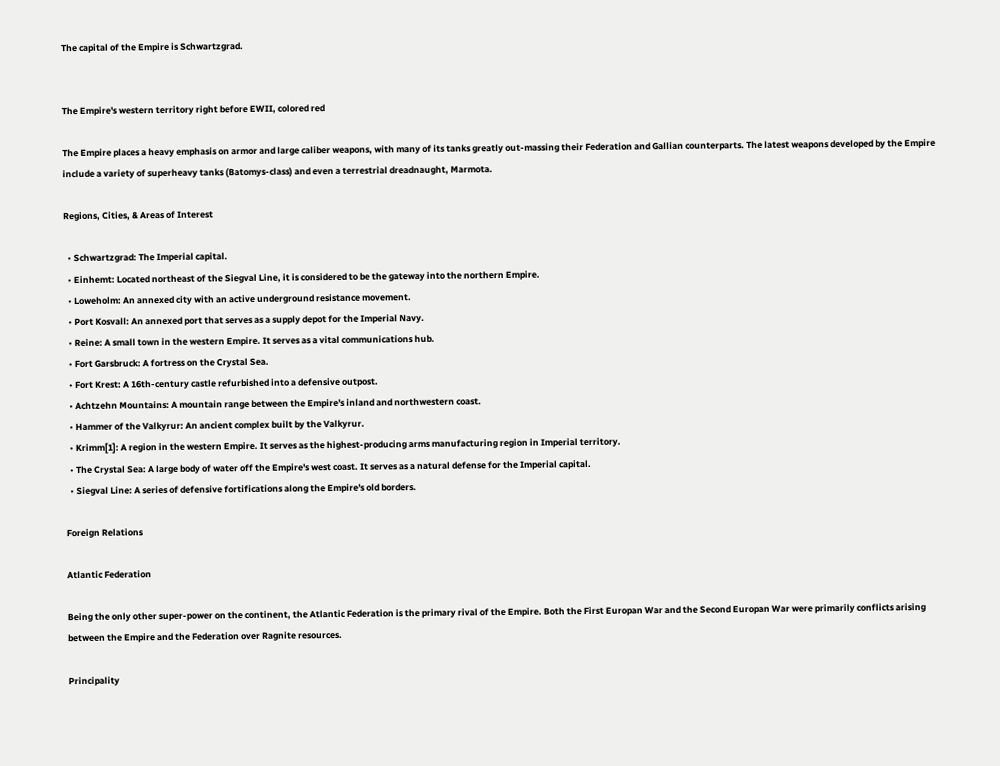The capital of the Empire is Schwartzgrad.


The Empire's western territory right before EWII, colored red

The Empire places a heavy emphasis on armor and large caliber weapons, with many of its tanks greatly out-massing their Federation and Gallian counterparts. The latest weapons developed by the Empire include a variety of superheavy tanks (Batomys-class) and even a terrestrial dreadnaught, Marmota.

Regions, Cities, & Areas of Interest

  • Schwartzgrad: The Imperial capital.
  • Einhemt: Located northeast of the Siegval Line, it is considered to be the gateway into the northern Empire.
  • Loweholm: An annexed city with an active underground resistance movement.
  • Port Kosvall: An annexed port that serves as a supply depot for the Imperial Navy.
  • Reine: A small town in the western Empire. It serves as a vital communications hub.
  • Fort Garsbruck: A fortress on the Crystal Sea.
  • Fort Krest: A 16th-century castle refurbished into a defensive outpost.
  • Achtzehn Mountains: A mountain range between the Empire's inland and northwestern coast.
  • Hammer of the Valkyrur: An ancient complex built by the Valkyrur.
  • Krimm[1]: A region in the western Empire. It serves as the highest-producing arms manufacturing region in Imperial territory.
  • The Crystal Sea: A large body of water off the Empire's west coast. It serves as a natural defense for the Imperial capital.
  • Siegval Line: A series of defensive fortifications along the Empire's old borders.

Foreign Relations

Atlantic Federation

Being the only other super-power on the continent, the Atlantic Federation is the primary rival of the Empire. Both the First Europan War and the Second Europan War were primarily conflicts arising between the Empire and the Federation over Ragnite resources.

Principality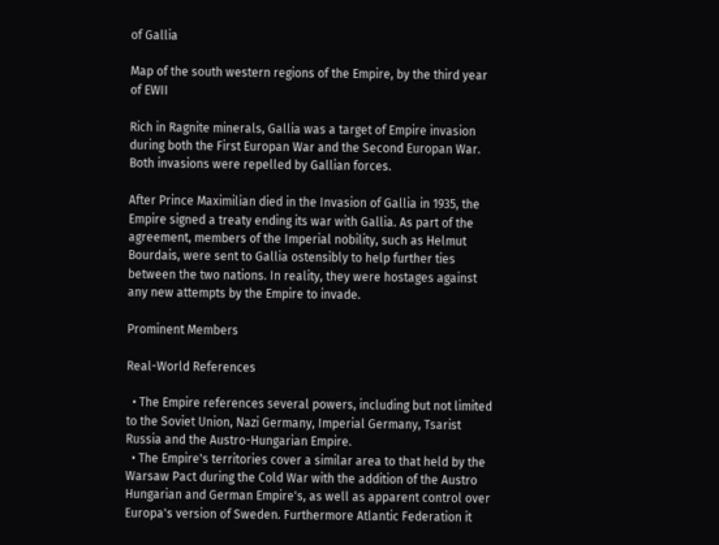of Gallia

Map of the south western regions of the Empire, by the third year of EWII

Rich in Ragnite minerals, Gallia was a target of Empire invasion during both the First Europan War and the Second Europan War. Both invasions were repelled by Gallian forces.

After Prince Maximilian died in the Invasion of Gallia in 1935, the Empire signed a treaty ending its war with Gallia. As part of the agreement, members of the Imperial nobility, such as Helmut Bourdais, were sent to Gallia ostensibly to help further ties between the two nations. In reality, they were hostages against any new attempts by the Empire to invade.

Prominent Members

Real-World References

  • The Empire references several powers, including but not limited to the Soviet Union, Nazi Germany, Imperial Germany, Tsarist Russia and the Austro-Hungarian Empire.
  • The Empire's territories cover a similar area to that held by the Warsaw Pact during the Cold War with the addition of the Austro Hungarian and German Empire's, as well as apparent control over Europa's version of Sweden. Furthermore Atlantic Federation it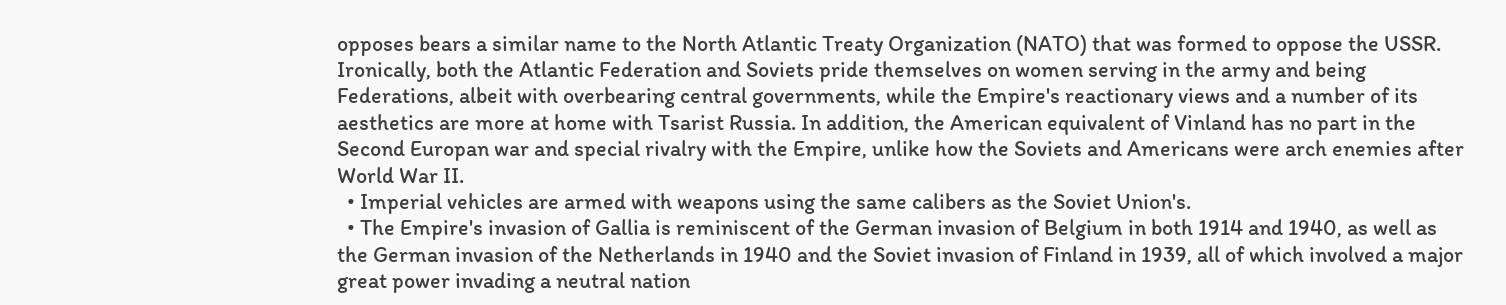opposes bears a similar name to the North Atlantic Treaty Organization (NATO) that was formed to oppose the USSR. Ironically, both the Atlantic Federation and Soviets pride themselves on women serving in the army and being Federations, albeit with overbearing central governments, while the Empire's reactionary views and a number of its aesthetics are more at home with Tsarist Russia. In addition, the American equivalent of Vinland has no part in the Second Europan war and special rivalry with the Empire, unlike how the Soviets and Americans were arch enemies after World War II.
  • Imperial vehicles are armed with weapons using the same calibers as the Soviet Union's.
  • The Empire's invasion of Gallia is reminiscent of the German invasion of Belgium in both 1914 and 1940, as well as the German invasion of the Netherlands in 1940 and the Soviet invasion of Finland in 1939, all of which involved a major great power invading a neutral nation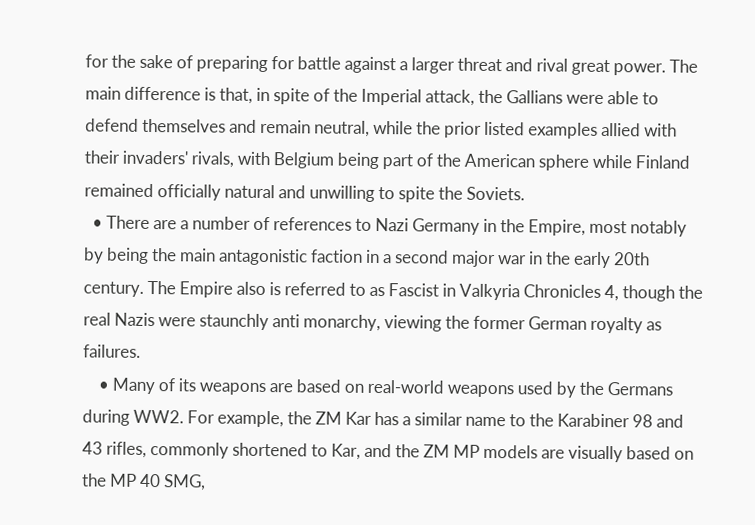for the sake of preparing for battle against a larger threat and rival great power. The main difference is that, in spite of the Imperial attack, the Gallians were able to defend themselves and remain neutral, while the prior listed examples allied with their invaders' rivals, with Belgium being part of the American sphere while Finland remained officially natural and unwilling to spite the Soviets.
  • There are a number of references to Nazi Germany in the Empire, most notably by being the main antagonistic faction in a second major war in the early 20th century. The Empire also is referred to as Fascist in Valkyria Chronicles 4, though the real Nazis were staunchly anti monarchy, viewing the former German royalty as failures.
    • Many of its weapons are based on real-world weapons used by the Germans during WW2. For example, the ZM Kar has a similar name to the Karabiner 98 and 43 rifles, commonly shortened to Kar, and the ZM MP models are visually based on the MP 40 SMG,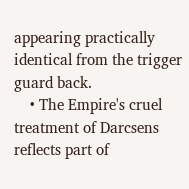appearing practically identical from the trigger guard back.
    • The Empire's cruel treatment of Darcsens reflects part of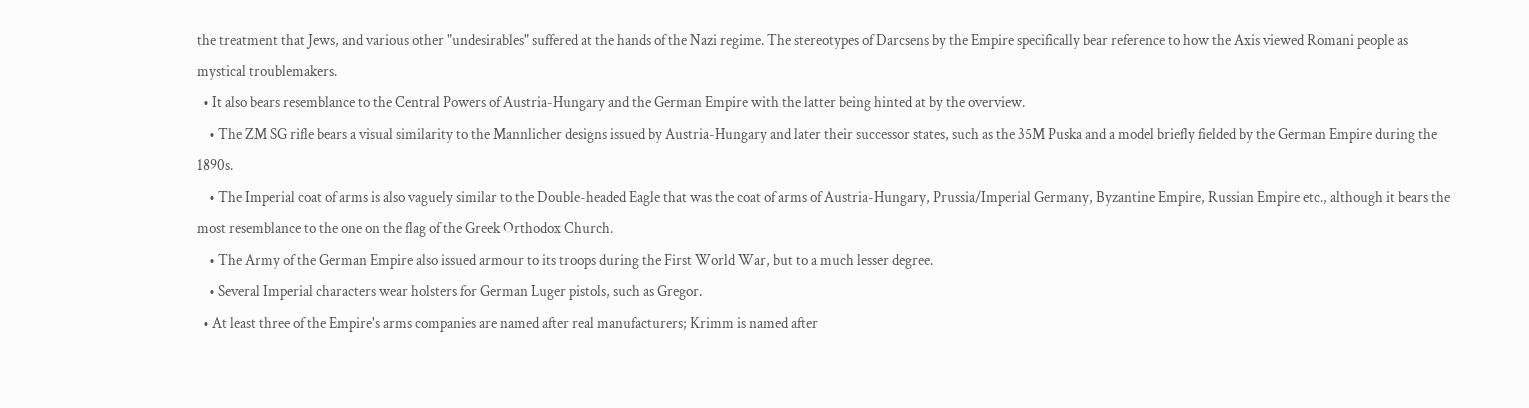the treatment that Jews, and various other "undesirables" suffered at the hands of the Nazi regime. The stereotypes of Darcsens by the Empire specifically bear reference to how the Axis viewed Romani people as mystical troublemakers.
  • It also bears resemblance to the Central Powers of Austria-Hungary and the German Empire with the latter being hinted at by the overview.
    • The ZM SG rifle bears a visual similarity to the Mannlicher designs issued by Austria-Hungary and later their successor states, such as the 35M Puska and a model briefly fielded by the German Empire during the 1890s.
    • The Imperial coat of arms is also vaguely similar to the Double-headed Eagle that was the coat of arms of Austria-Hungary, Prussia/Imperial Germany, Byzantine Empire, Russian Empire etc., although it bears the most resemblance to the one on the flag of the Greek Orthodox Church.
    • The Army of the German Empire also issued armour to its troops during the First World War, but to a much lesser degree.
    • Several Imperial characters wear holsters for German Luger pistols, such as Gregor.
  • At least three of the Empire's arms companies are named after real manufacturers; Krimm is named after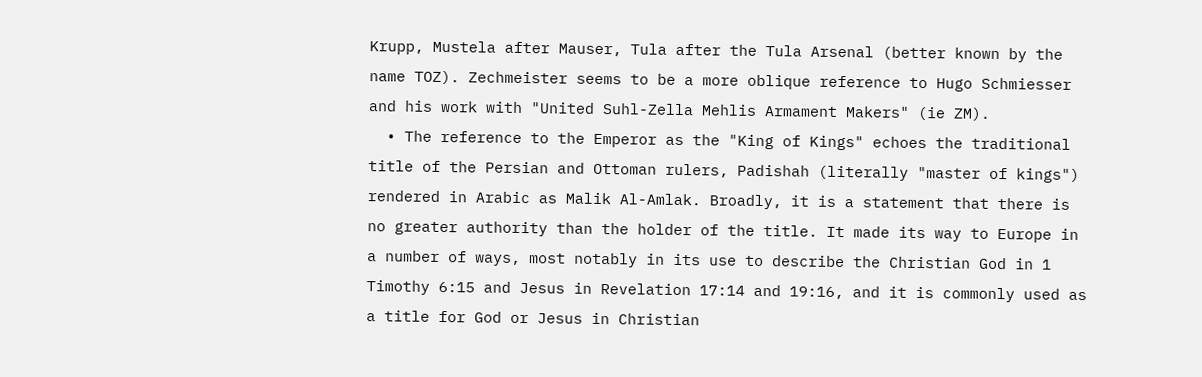Krupp, Mustela after Mauser, Tula after the Tula Arsenal (better known by the name TOZ). Zechmeister seems to be a more oblique reference to Hugo Schmiesser and his work with "United Suhl-Zella Mehlis Armament Makers" (ie ZM).
  • The reference to the Emperor as the "King of Kings" echoes the traditional title of the Persian and Ottoman rulers, Padishah (literally "master of kings") rendered in Arabic as Malik Al-Amlak. Broadly, it is a statement that there is no greater authority than the holder of the title. It made its way to Europe in a number of ways, most notably in its use to describe the Christian God in 1 Timothy 6:15 and Jesus in Revelation 17:14 and 19:16, and it is commonly used as a title for God or Jesus in Christian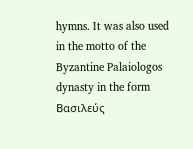hymns. It was also used in the motto of the Byzantine Palaiologos dynasty in the form Βασιλεύς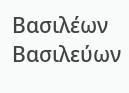Βασιλέων Βασιλεύων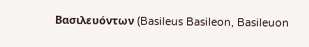Βασιλευόντων (Basileus Basileon, Basileuon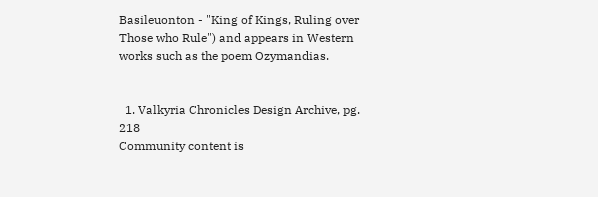Basileuonton - "King of Kings, Ruling over Those who Rule") and appears in Western works such as the poem Ozymandias.


  1. Valkyria Chronicles Design Archive, pg. 218
Community content is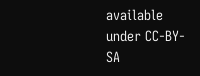available under CC-BY-SA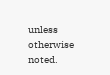unless otherwise noted.